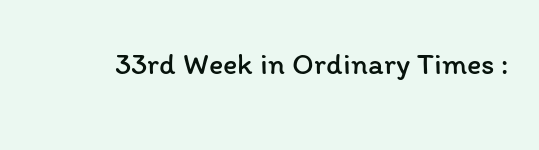33rd Week in Ordinary Times :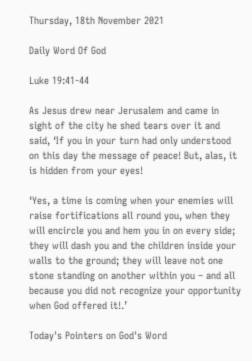Thursday, 18th November 2021

Daily Word Of God

Luke 19:41-44

As Jesus drew near Jerusalem and came in sight of the city he shed tears over it and said, ‘If you in your turn had only understood on this day the message of peace! But, alas, it is hidden from your eyes!

‘Yes, a time is coming when your enemies will raise fortifications all round you, when they will encircle you and hem you in on every side; they will dash you and the children inside your walls to the ground; they will leave not one stone standing on another within you – and all because you did not recognize your opportunity when God offered it!.’

Today's Pointers on God's Word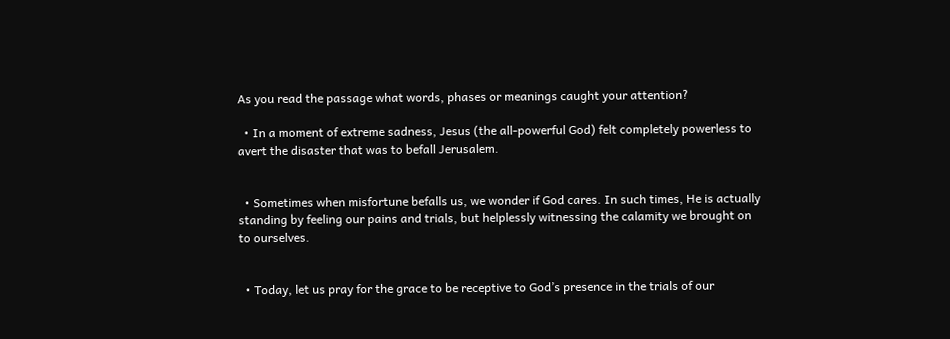As you read the passage what words, phases or meanings caught your attention?

  • In a moment of extreme sadness, Jesus (the all-powerful God) felt completely powerless to avert the disaster that was to befall Jerusalem.


  • Sometimes when misfortune befalls us, we wonder if God cares. In such times, He is actually standing by feeling our pains and trials, but helplessly witnessing the calamity we brought on to ourselves.


  • Today, let us pray for the grace to be receptive to God’s presence in the trials of our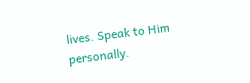lives. Speak to Him personally.